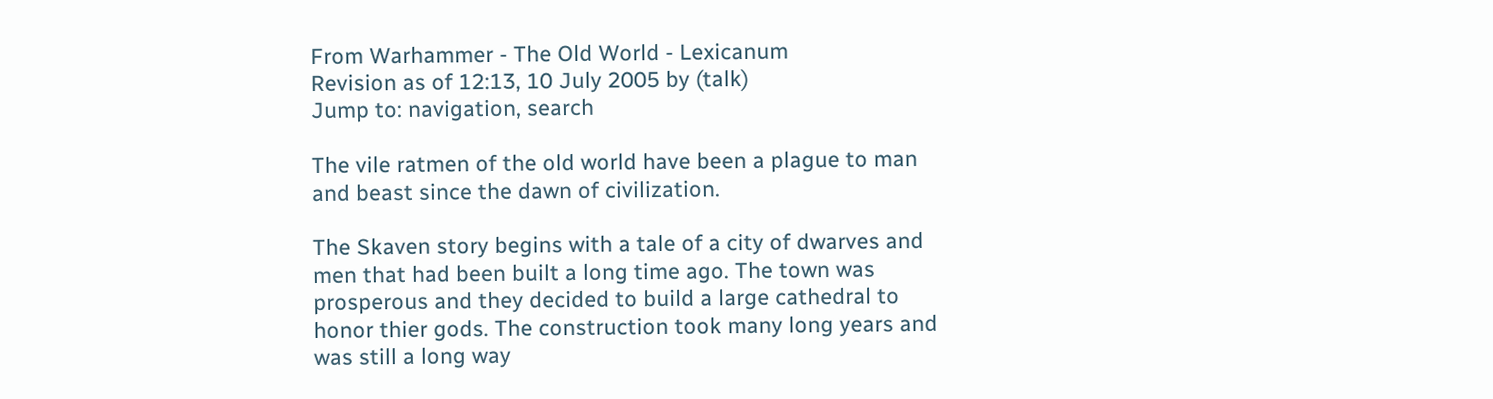From Warhammer - The Old World - Lexicanum
Revision as of 12:13, 10 July 2005 by (talk)
Jump to: navigation, search

The vile ratmen of the old world have been a plague to man and beast since the dawn of civilization.

The Skaven story begins with a tale of a city of dwarves and men that had been built a long time ago. The town was prosperous and they decided to build a large cathedral to honor thier gods. The construction took many long years and was still a long way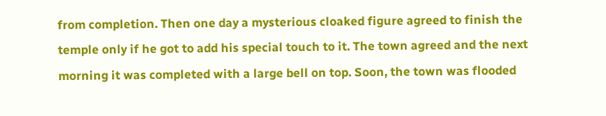from completion. Then one day a mysterious cloaked figure agreed to finish the temple only if he got to add his special touch to it. The town agreed and the next morning it was completed with a large bell on top. Soon, the town was flooded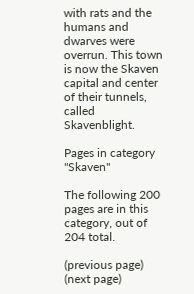with rats and the humans and dwarves were overrun. This town is now the Skaven capital and center of their tunnels, called Skavenblight.

Pages in category "Skaven"

The following 200 pages are in this category, out of 204 total.

(previous page) (next page)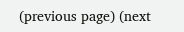(previous page) (next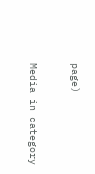page)

Media in category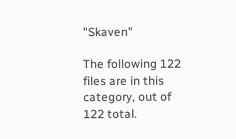"Skaven"

The following 122 files are in this category, out of 122 total.